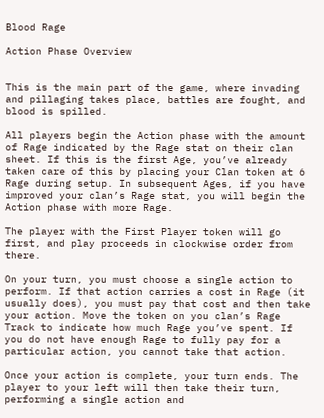Blood Rage

Action Phase Overview


This is the main part of the game, where invading and pillaging takes place, battles are fought, and blood is spilled.

All players begin the Action phase with the amount of Rage indicated by the Rage stat on their clan sheet. If this is the first Age, you’ve already taken care of this by placing your Clan token at 6 Rage during setup. In subsequent Ages, if you have improved your clan’s Rage stat, you will begin the Action phase with more Rage.

The player with the First Player token will go first, and play proceeds in clockwise order from there.

On your turn, you must choose a single action to perform. If that action carries a cost in Rage (it usually does), you must pay that cost and then take your action. Move the token on you clan’s Rage Track to indicate how much Rage you’ve spent. If you do not have enough Rage to fully pay for a particular action, you cannot take that action.

Once your action is complete, your turn ends. The player to your left will then take their turn, performing a single action and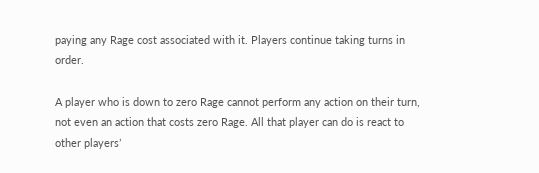paying any Rage cost associated with it. Players continue taking turns in order.

A player who is down to zero Rage cannot perform any action on their turn, not even an action that costs zero Rage. All that player can do is react to other players’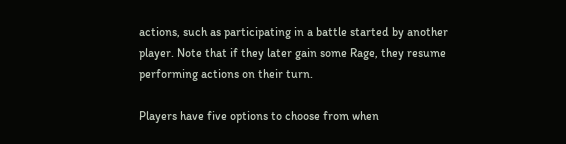actions, such as participating in a battle started by another player. Note that if they later gain some Rage, they resume performing actions on their turn.

Players have five options to choose from when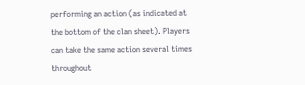performing an action (as indicated at the bottom of the clan sheet). Players can take the same action several times throughout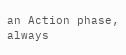an Action phase, always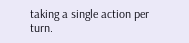taking a single action per turn.